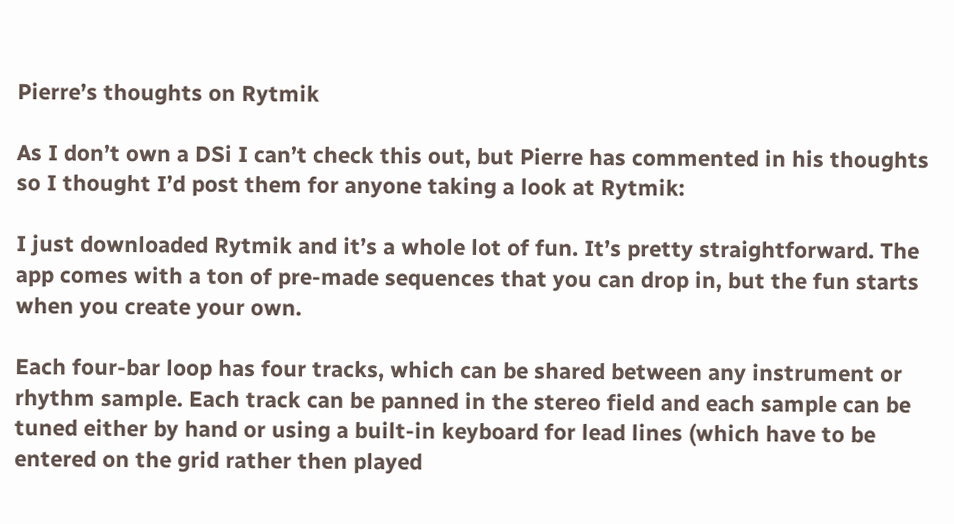Pierre’s thoughts on Rytmik

As I don’t own a DSi I can’t check this out, but Pierre has commented in his thoughts so I thought I’d post them for anyone taking a look at Rytmik:

I just downloaded Rytmik and it’s a whole lot of fun. It’s pretty straightforward. The app comes with a ton of pre-made sequences that you can drop in, but the fun starts when you create your own.

Each four-bar loop has four tracks, which can be shared between any instrument or rhythm sample. Each track can be panned in the stereo field and each sample can be tuned either by hand or using a built-in keyboard for lead lines (which have to be entered on the grid rather then played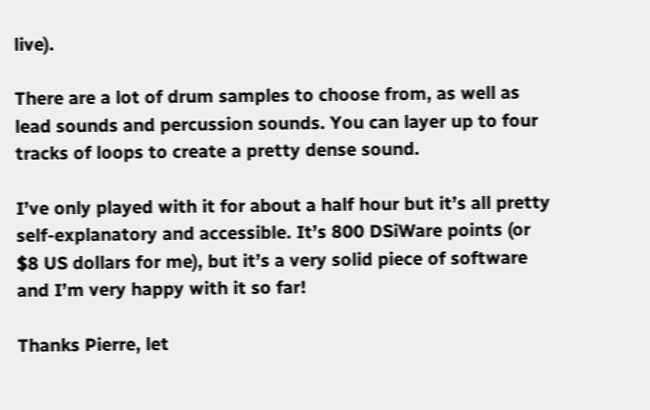live).

There are a lot of drum samples to choose from, as well as lead sounds and percussion sounds. You can layer up to four tracks of loops to create a pretty dense sound.

I’ve only played with it for about a half hour but it’s all pretty self-explanatory and accessible. It’s 800 DSiWare points (or $8 US dollars for me), but it’s a very solid piece of software and I’m very happy with it so far!

Thanks Pierre, let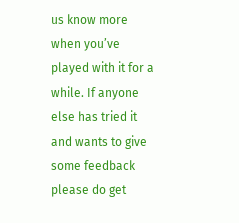us know more when you’ve played with it for a while. If anyone else has tried it and wants to give some feedback please do get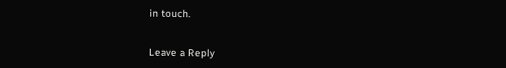in touch.


Leave a Reply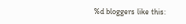%d bloggers like this: